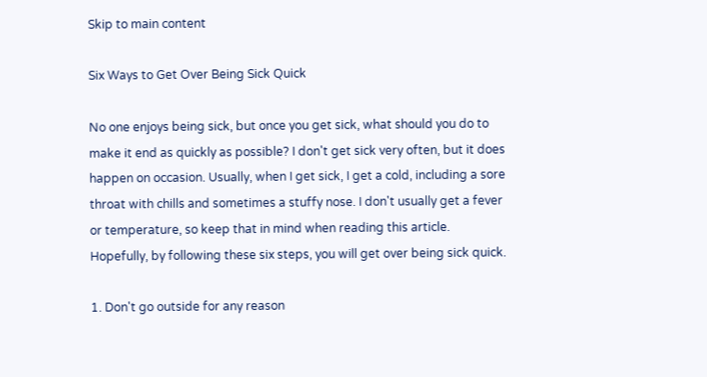Skip to main content

Six Ways to Get Over Being Sick Quick

No one enjoys being sick, but once you get sick, what should you do to make it end as quickly as possible? I don't get sick very often, but it does happen on occasion. Usually, when I get sick, I get a cold, including a sore throat with chills and sometimes a stuffy nose. I don't usually get a fever or temperature, so keep that in mind when reading this article. Hopefully, by following these six steps, you will get over being sick quick.

1. Don't go outside for any reason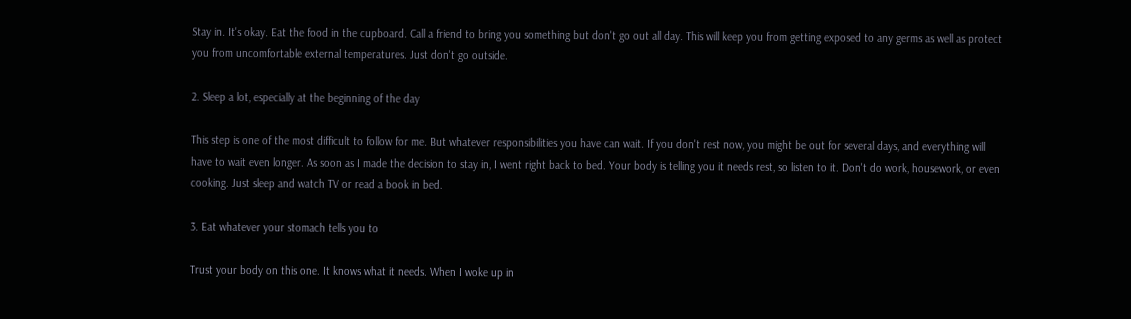Stay in. It's okay. Eat the food in the cupboard. Call a friend to bring you something but don't go out all day. This will keep you from getting exposed to any germs as well as protect you from uncomfortable external temperatures. Just don't go outside.

2. Sleep a lot, especially at the beginning of the day

This step is one of the most difficult to follow for me. But whatever responsibilities you have can wait. If you don't rest now, you might be out for several days, and everything will have to wait even longer. As soon as I made the decision to stay in, I went right back to bed. Your body is telling you it needs rest, so listen to it. Don't do work, housework, or even cooking. Just sleep and watch TV or read a book in bed.

3. Eat whatever your stomach tells you to

Trust your body on this one. It knows what it needs. When I woke up in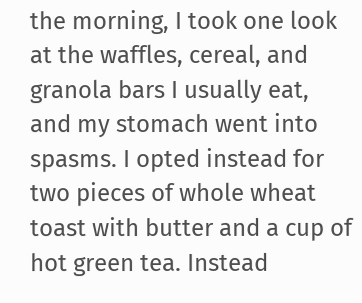the morning, I took one look at the waffles, cereal, and granola bars I usually eat, and my stomach went into spasms. I opted instead for two pieces of whole wheat toast with butter and a cup of hot green tea. Instead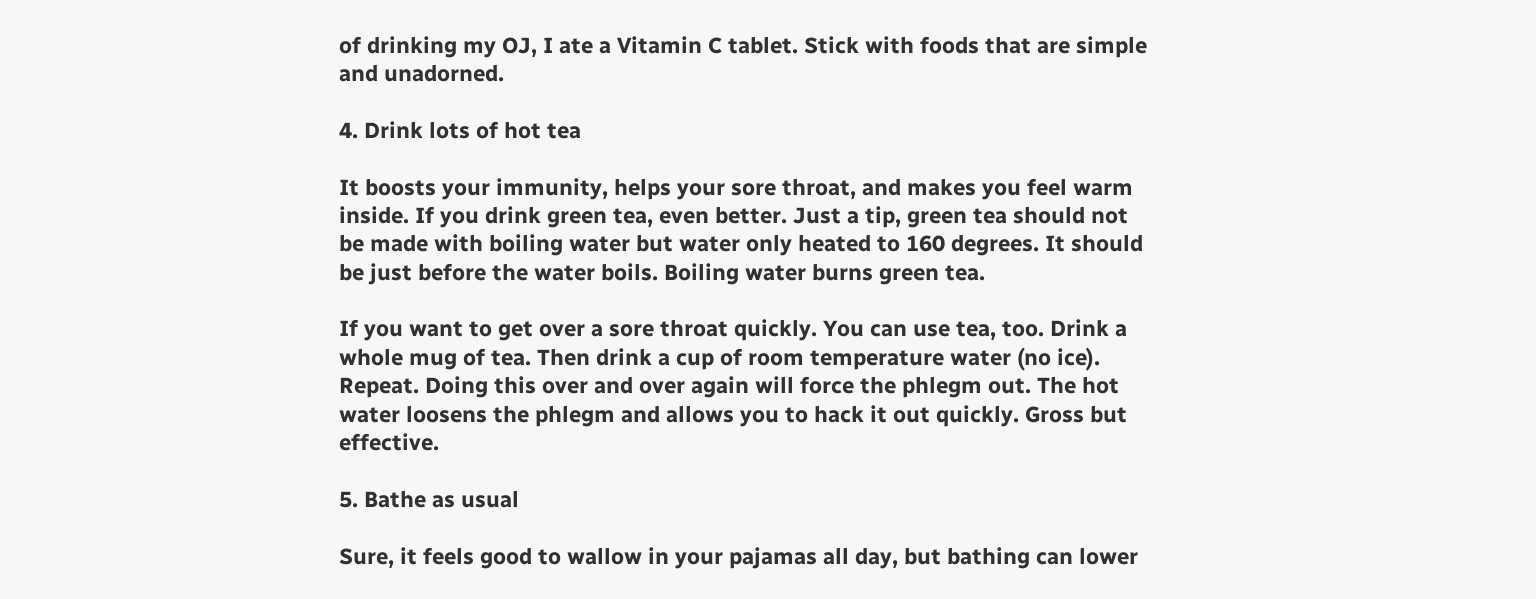of drinking my OJ, I ate a Vitamin C tablet. Stick with foods that are simple and unadorned.

4. Drink lots of hot tea

It boosts your immunity, helps your sore throat, and makes you feel warm inside. If you drink green tea, even better. Just a tip, green tea should not be made with boiling water but water only heated to 160 degrees. It should be just before the water boils. Boiling water burns green tea.

If you want to get over a sore throat quickly. You can use tea, too. Drink a whole mug of tea. Then drink a cup of room temperature water (no ice). Repeat. Doing this over and over again will force the phlegm out. The hot water loosens the phlegm and allows you to hack it out quickly. Gross but effective.

5. Bathe as usual

Sure, it feels good to wallow in your pajamas all day, but bathing can lower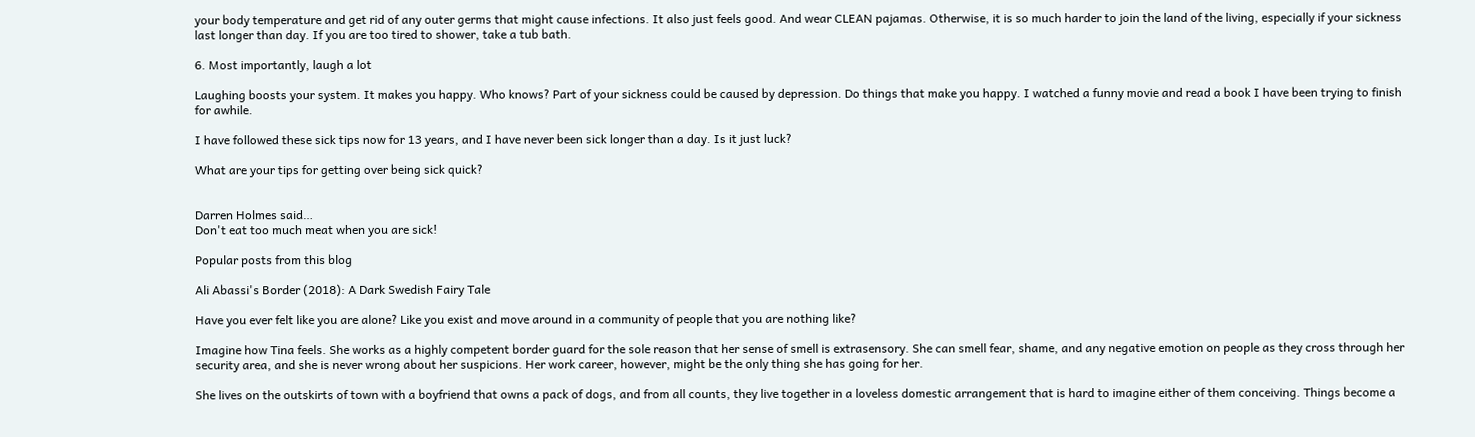your body temperature and get rid of any outer germs that might cause infections. It also just feels good. And wear CLEAN pajamas. Otherwise, it is so much harder to join the land of the living, especially if your sickness last longer than day. If you are too tired to shower, take a tub bath.

6. Most importantly, laugh a lot

Laughing boosts your system. It makes you happy. Who knows? Part of your sickness could be caused by depression. Do things that make you happy. I watched a funny movie and read a book I have been trying to finish for awhile.

I have followed these sick tips now for 13 years, and I have never been sick longer than a day. Is it just luck?

What are your tips for getting over being sick quick?


Darren Holmes said…
Don't eat too much meat when you are sick!

Popular posts from this blog

Ali Abassi's Border (2018): A Dark Swedish Fairy Tale

Have you ever felt like you are alone? Like you exist and move around in a community of people that you are nothing like?

Imagine how Tina feels. She works as a highly competent border guard for the sole reason that her sense of smell is extrasensory. She can smell fear, shame, and any negative emotion on people as they cross through her security area, and she is never wrong about her suspicions. Her work career, however, might be the only thing she has going for her.

She lives on the outskirts of town with a boyfriend that owns a pack of dogs, and from all counts, they live together in a loveless domestic arrangement that is hard to imagine either of them conceiving. Things become a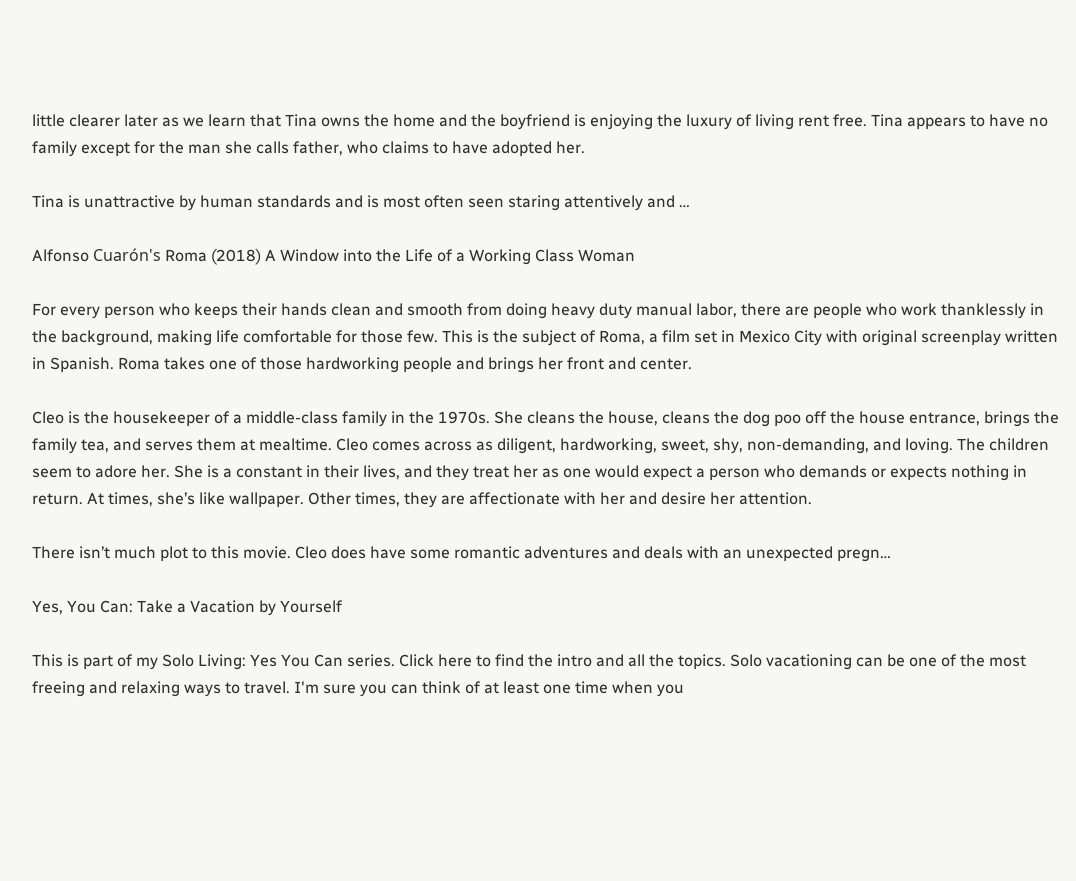little clearer later as we learn that Tina owns the home and the boyfriend is enjoying the luxury of living rent free. Tina appears to have no family except for the man she calls father, who claims to have adopted her.

Tina is unattractive by human standards and is most often seen staring attentively and …

Alfonso Cuarón's Roma (2018) A Window into the Life of a Working Class Woman

For every person who keeps their hands clean and smooth from doing heavy duty manual labor, there are people who work thanklessly in the background, making life comfortable for those few. This is the subject of Roma, a film set in Mexico City with original screenplay written in Spanish. Roma takes one of those hardworking people and brings her front and center.

Cleo is the housekeeper of a middle-class family in the 1970s. She cleans the house, cleans the dog poo off the house entrance, brings the family tea, and serves them at mealtime. Cleo comes across as diligent, hardworking, sweet, shy, non-demanding, and loving. The children seem to adore her. She is a constant in their lives, and they treat her as one would expect a person who demands or expects nothing in return. At times, she’s like wallpaper. Other times, they are affectionate with her and desire her attention.

There isn’t much plot to this movie. Cleo does have some romantic adventures and deals with an unexpected pregn…

Yes, You Can: Take a Vacation by Yourself

This is part of my Solo Living: Yes You Can series. Click here to find the intro and all the topics. Solo vacationing can be one of the most freeing and relaxing ways to travel. I'm sure you can think of at least one time when you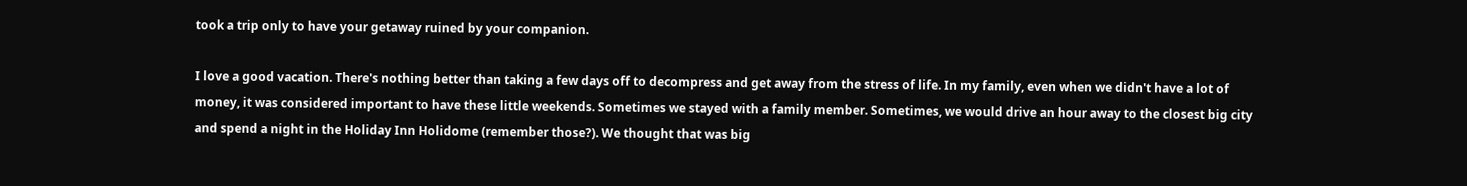took a trip only to have your getaway ruined by your companion.

I love a good vacation. There's nothing better than taking a few days off to decompress and get away from the stress of life. In my family, even when we didn't have a lot of money, it was considered important to have these little weekends. Sometimes we stayed with a family member. Sometimes, we would drive an hour away to the closest big city and spend a night in the Holiday Inn Holidome (remember those?). We thought that was big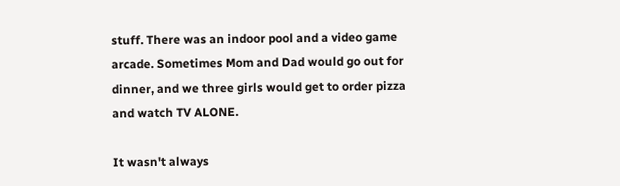stuff. There was an indoor pool and a video game arcade. Sometimes Mom and Dad would go out for dinner, and we three girls would get to order pizza and watch TV ALONE.

It wasn't always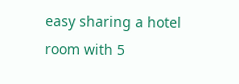easy sharing a hotel room with 5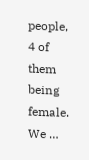people, 4 of them being female. We …